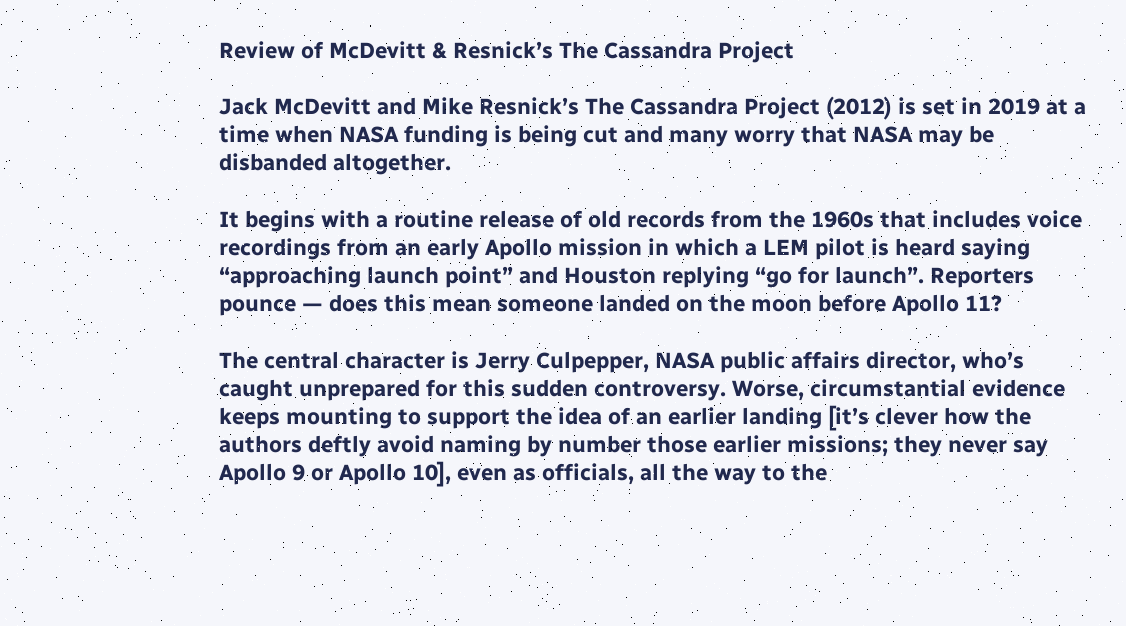Review of McDevitt & Resnick’s The Cassandra Project

Jack McDevitt and Mike Resnick’s The Cassandra Project (2012) is set in 2019 at a time when NASA funding is being cut and many worry that NASA may be disbanded altogether.

It begins with a routine release of old records from the 1960s that includes voice recordings from an early Apollo mission in which a LEM pilot is heard saying “approaching launch point” and Houston replying “go for launch”. Reporters pounce — does this mean someone landed on the moon before Apollo 11?

The central character is Jerry Culpepper, NASA public affairs director, who’s caught unprepared for this sudden controversy. Worse, circumstantial evidence keeps mounting to support the idea of an earlier landing [it’s clever how the authors deftly avoid naming by number those earlier missions; they never say Apollo 9 or Apollo 10], even as officials, all the way to the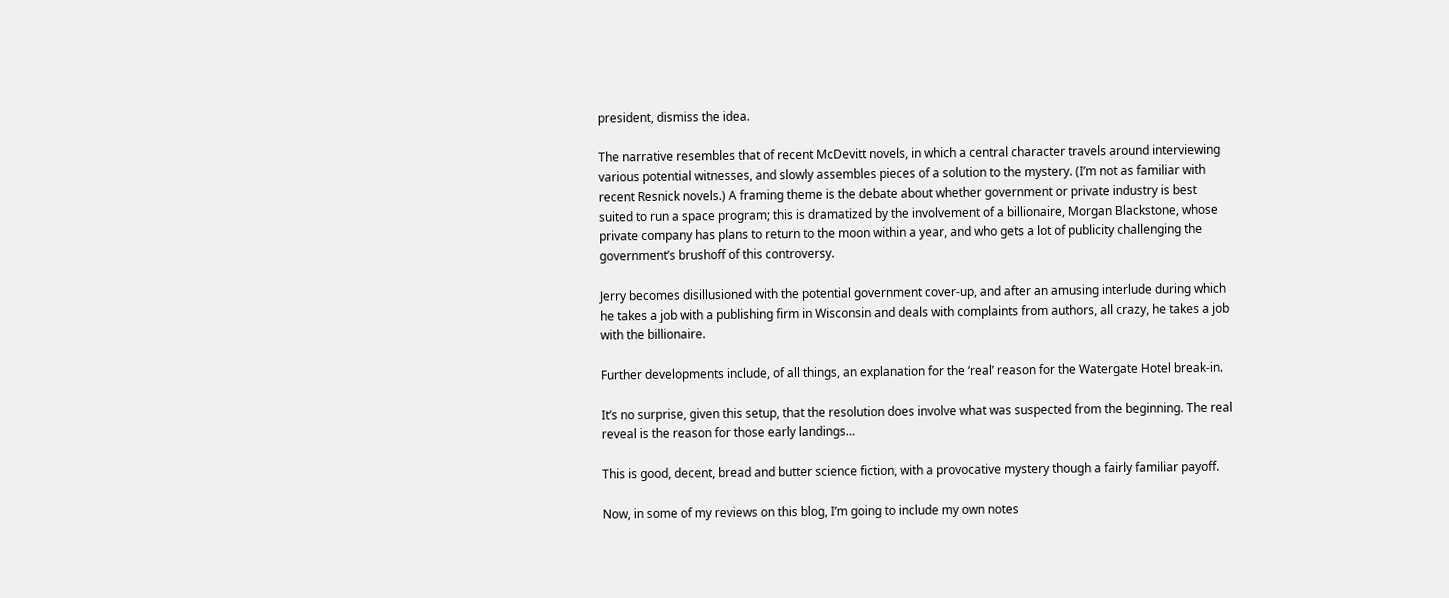president, dismiss the idea.

The narrative resembles that of recent McDevitt novels, in which a central character travels around interviewing various potential witnesses, and slowly assembles pieces of a solution to the mystery. (I’m not as familiar with recent Resnick novels.) A framing theme is the debate about whether government or private industry is best suited to run a space program; this is dramatized by the involvement of a billionaire, Morgan Blackstone, whose private company has plans to return to the moon within a year, and who gets a lot of publicity challenging the government’s brushoff of this controversy.

Jerry becomes disillusioned with the potential government cover-up, and after an amusing interlude during which he takes a job with a publishing firm in Wisconsin and deals with complaints from authors, all crazy, he takes a job with the billionaire.

Further developments include, of all things, an explanation for the ‘real’ reason for the Watergate Hotel break-in.

It’s no surprise, given this setup, that the resolution does involve what was suspected from the beginning. The real reveal is the reason for those early landings…

This is good, decent, bread and butter science fiction, with a provocative mystery though a fairly familiar payoff.

Now, in some of my reviews on this blog, I’m going to include my own notes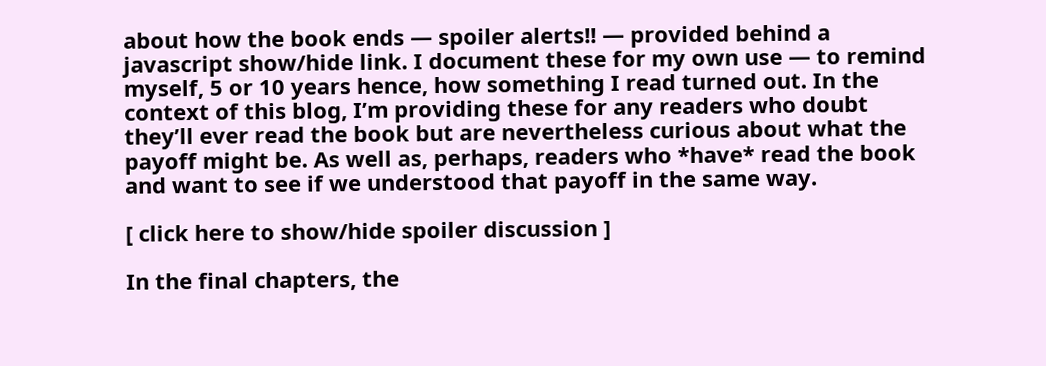about how the book ends — spoiler alerts!! — provided behind a javascript show/hide link. I document these for my own use — to remind myself, 5 or 10 years hence, how something I read turned out. In the context of this blog, I’m providing these for any readers who doubt they’ll ever read the book but are nevertheless curious about what the payoff might be. As well as, perhaps, readers who *have* read the book and want to see if we understood that payoff in the same way.

[ click here to show/hide spoiler discussion ]

In the final chapters, the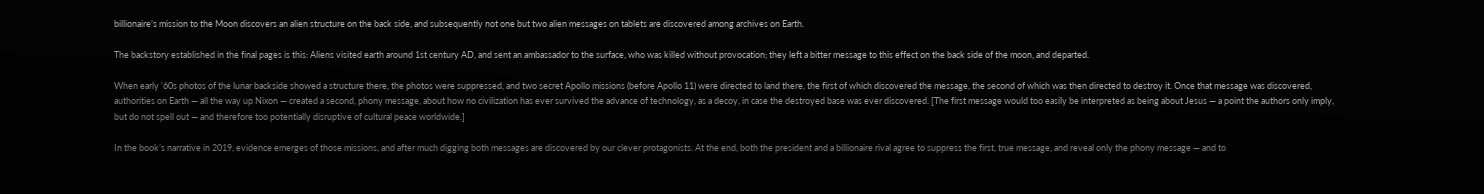billionaire’s mission to the Moon discovers an alien structure on the back side, and subsequently not one but two alien messages on tablets are discovered among archives on Earth.

The backstory established in the final pages is this: Aliens visited earth around 1st century AD, and sent an ambassador to the surface, who was killed without provocation; they left a bitter message to this effect on the back side of the moon, and departed.

When early ’60s photos of the lunar backside showed a structure there, the photos were suppressed, and two secret Apollo missions (before Apollo 11) were directed to land there, the first of which discovered the message, the second of which was then directed to destroy it. Once that message was discovered, authorities on Earth — all the way up Nixon — created a second, phony message, about how no civilization has ever survived the advance of technology, as a decoy, in case the destroyed base was ever discovered. [The first message would too easily be interpreted as being about Jesus — a point the authors only imply, but do not spell out — and therefore too potentially disruptive of cultural peace worldwide.]

In the book’s narrative in 2019, evidence emerges of those missions, and after much digging both messages are discovered by our clever protagonists. At the end, both the president and a billionaire rival agree to suppress the first, true message, and reveal only the phony message — and to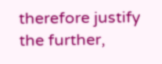therefore justify the further,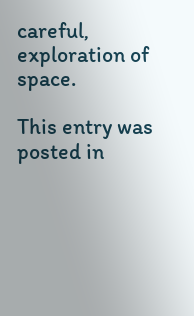careful, exploration of space.

This entry was posted in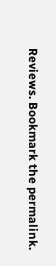Reviews. Bookmark the permalink.